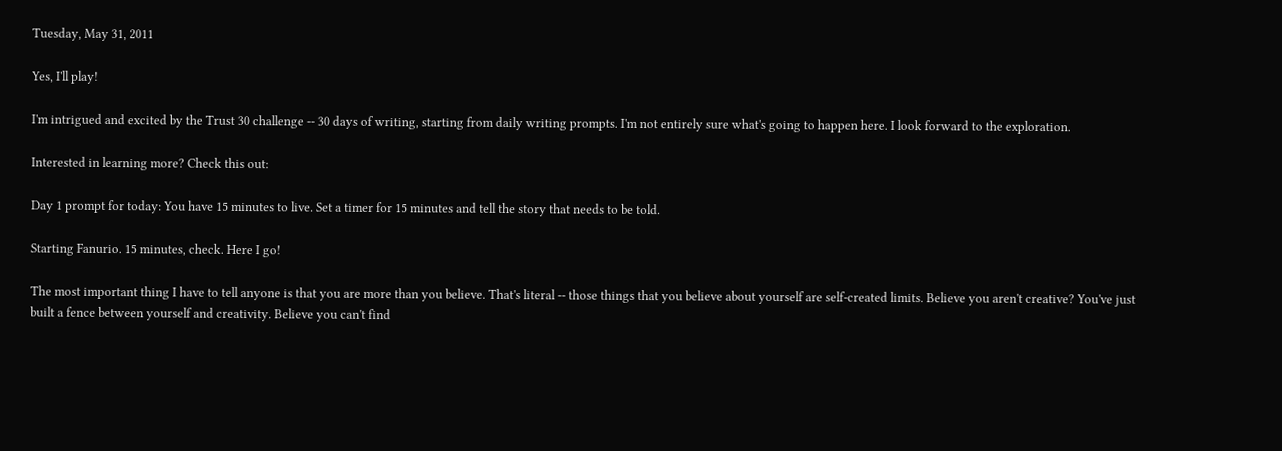Tuesday, May 31, 2011

Yes, I'll play!

I'm intrigued and excited by the Trust 30 challenge -- 30 days of writing, starting from daily writing prompts. I'm not entirely sure what's going to happen here. I look forward to the exploration.

Interested in learning more? Check this out:

Day 1 prompt for today: You have 15 minutes to live. Set a timer for 15 minutes and tell the story that needs to be told.

Starting Fanurio. 15 minutes, check. Here I go!

The most important thing I have to tell anyone is that you are more than you believe. That's literal -- those things that you believe about yourself are self-created limits. Believe you aren't creative? You've just built a fence between yourself and creativity. Believe you can't find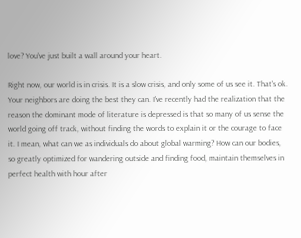love? You've just built a wall around your heart.

Right now, our world is in crisis. It is a slow crisis, and only some of us see it. That's ok. Your neighbors are doing the best they can. I've recently had the realization that the reason the dominant mode of literature is depressed is that so many of us sense the world going off track, without finding the words to explain it or the courage to face it. I mean, what can we as individuals do about global warming? How can our bodies, so greatly optimized for wandering outside and finding food, maintain themselves in perfect health with hour after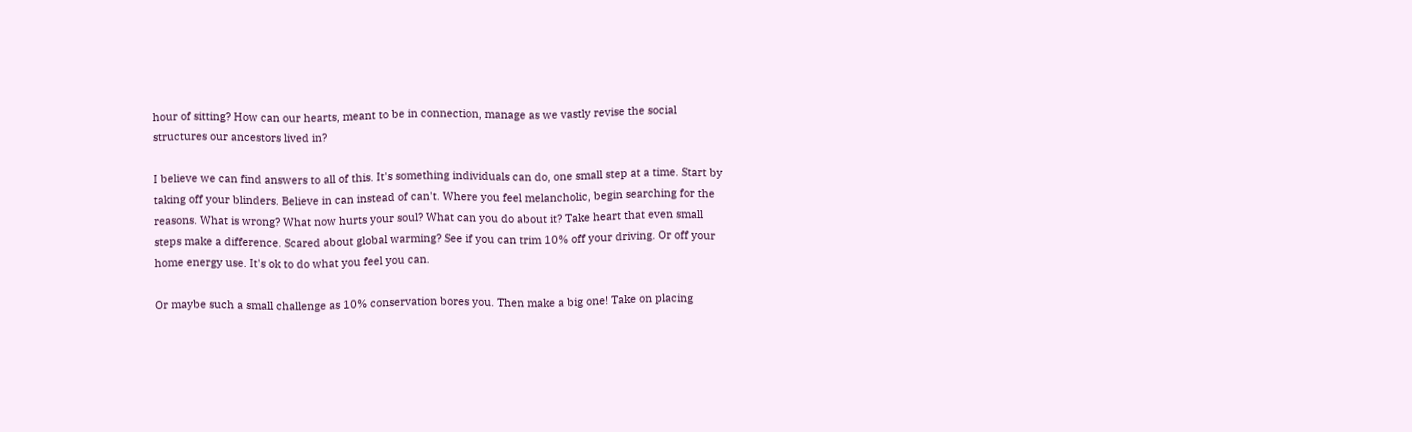hour of sitting? How can our hearts, meant to be in connection, manage as we vastly revise the social structures our ancestors lived in?

I believe we can find answers to all of this. It's something individuals can do, one small step at a time. Start by taking off your blinders. Believe in can instead of can't. Where you feel melancholic, begin searching for the reasons. What is wrong? What now hurts your soul? What can you do about it? Take heart that even small steps make a difference. Scared about global warming? See if you can trim 10% off your driving. Or off your home energy use. It's ok to do what you feel you can.

Or maybe such a small challenge as 10% conservation bores you. Then make a big one! Take on placing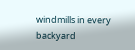windmills in every backyard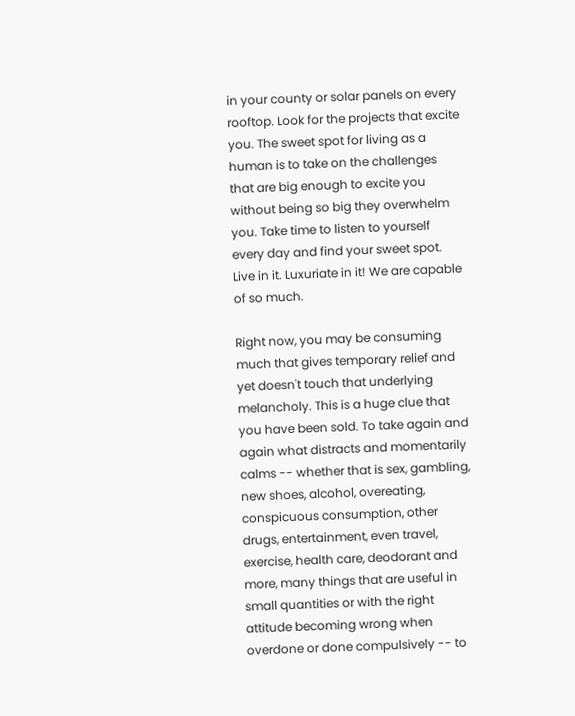in your county or solar panels on every rooftop. Look for the projects that excite you. The sweet spot for living as a human is to take on the challenges that are big enough to excite you without being so big they overwhelm you. Take time to listen to yourself every day and find your sweet spot. Live in it. Luxuriate in it! We are capable of so much.

Right now, you may be consuming much that gives temporary relief and yet doesn't touch that underlying melancholy. This is a huge clue that you have been sold. To take again and again what distracts and momentarily calms -- whether that is sex, gambling, new shoes, alcohol, overeating, conspicuous consumption, other drugs, entertainment, even travel, exercise, health care, deodorant and more, many things that are useful in small quantities or with the right attitude becoming wrong when overdone or done compulsively -- to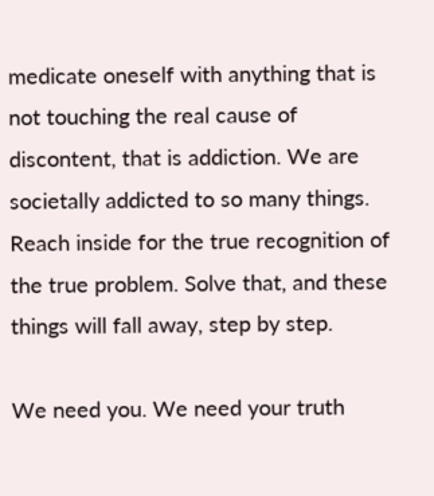medicate oneself with anything that is not touching the real cause of discontent, that is addiction. We are societally addicted to so many things. Reach inside for the true recognition of the true problem. Solve that, and these things will fall away, step by step.

We need you. We need your truth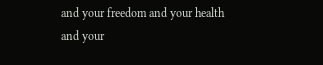and your freedom and your health and your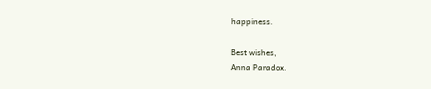happiness.

Best wishes,
Anna Paradox.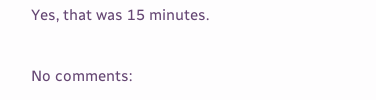Yes, that was 15 minutes.

No comments: